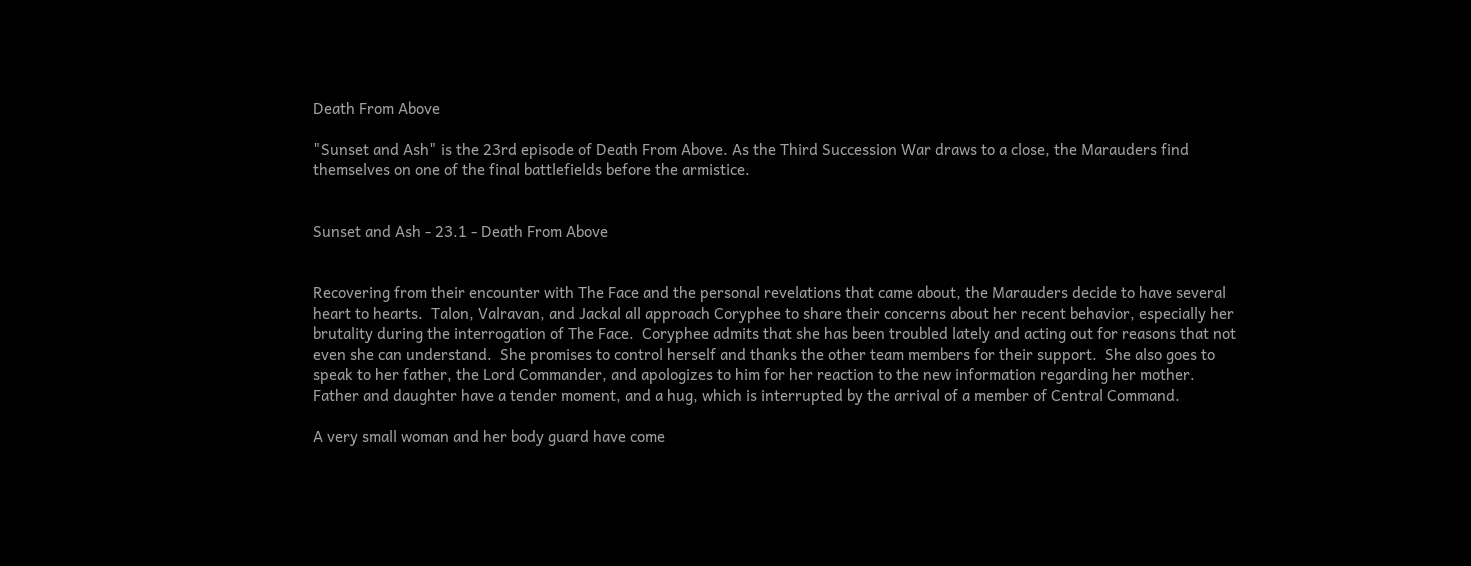Death From Above

"Sunset and Ash" is the 23rd episode of Death From Above. As the Third Succession War draws to a close, the Marauders find themselves on one of the final battlefields before the armistice.


Sunset and Ash - 23.1 - Death From Above


Recovering from their encounter with The Face and the personal revelations that came about, the Marauders decide to have several heart to hearts.  Talon, Valravan, and Jackal all approach Coryphee to share their concerns about her recent behavior, especially her brutality during the interrogation of The Face.  Coryphee admits that she has been troubled lately and acting out for reasons that not even she can understand.  She promises to control herself and thanks the other team members for their support.  She also goes to speak to her father, the Lord Commander, and apologizes to him for her reaction to the new information regarding her mother.  Father and daughter have a tender moment, and a hug, which is interrupted by the arrival of a member of Central Command.

A very small woman and her body guard have come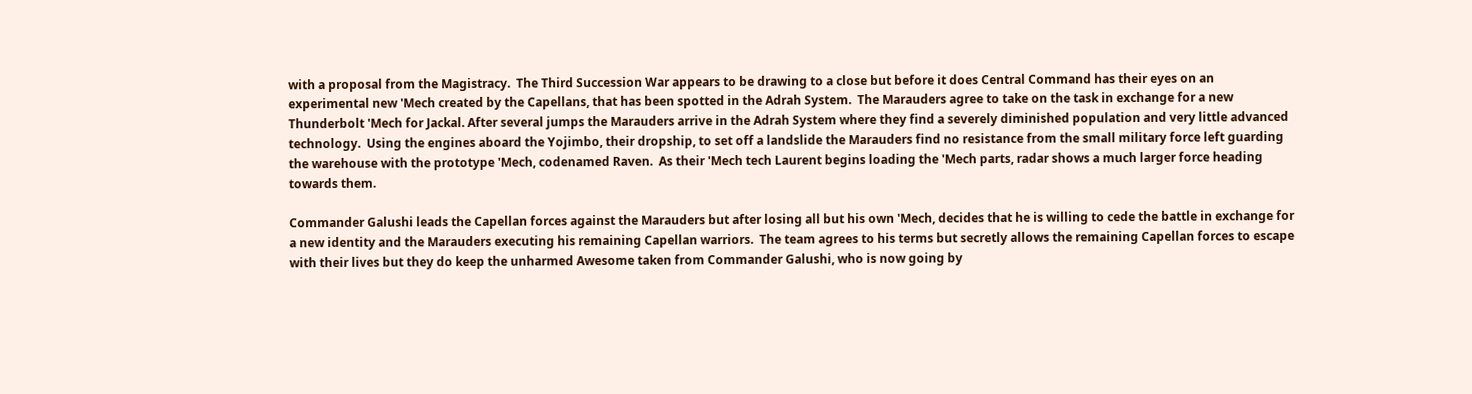with a proposal from the Magistracy.  The Third Succession War appears to be drawing to a close but before it does Central Command has their eyes on an experimental new 'Mech created by the Capellans, that has been spotted in the Adrah System.  The Marauders agree to take on the task in exchange for a new Thunderbolt 'Mech for Jackal. After several jumps the Marauders arrive in the Adrah System where they find a severely diminished population and very little advanced technology.  Using the engines aboard the Yojimbo, their dropship, to set off a landslide the Marauders find no resistance from the small military force left guarding the warehouse with the prototype 'Mech, codenamed Raven.  As their 'Mech tech Laurent begins loading the 'Mech parts, radar shows a much larger force heading towards them.

Commander Galushi leads the Capellan forces against the Marauders but after losing all but his own 'Mech, decides that he is willing to cede the battle in exchange for a new identity and the Marauders executing his remaining Capellan warriors.  The team agrees to his terms but secretly allows the remaining Capellan forces to escape with their lives but they do keep the unharmed Awesome taken from Commander Galushi, who is now going by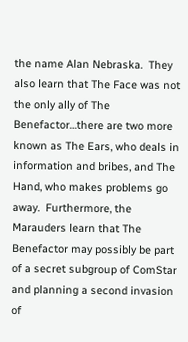the name Alan Nebraska.  They also learn that The Face was not the only ally of The Benefactor…there are two more known as The Ears, who deals in information and bribes, and The Hand, who makes problems go away.  Furthermore, the Marauders learn that The Benefactor may possibly be part of a secret subgroup of ComStar and planning a second invasion of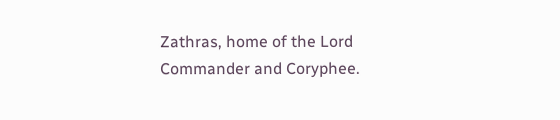Zathras, home of the Lord Commander and Coryphee.